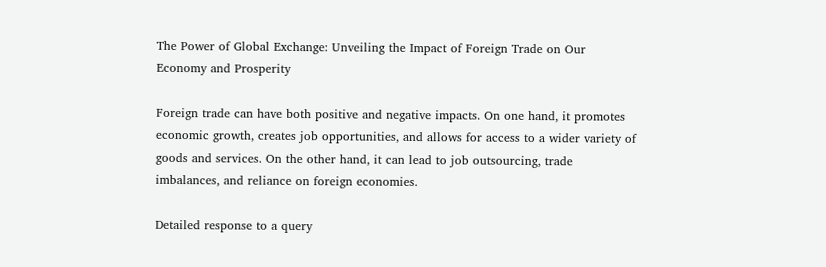The Power of Global Exchange: Unveiling the Impact of Foreign Trade on Our Economy and Prosperity

Foreign trade can have both positive and negative impacts. On one hand, it promotes economic growth, creates job opportunities, and allows for access to a wider variety of goods and services. On the other hand, it can lead to job outsourcing, trade imbalances, and reliance on foreign economies.

Detailed response to a query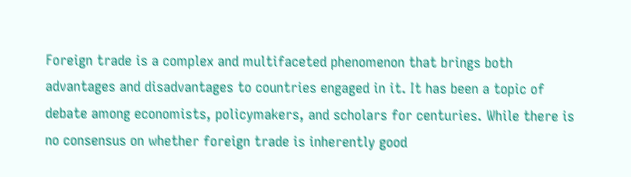Foreign trade is a complex and multifaceted phenomenon that brings both advantages and disadvantages to countries engaged in it. It has been a topic of debate among economists, policymakers, and scholars for centuries. While there is no consensus on whether foreign trade is inherently good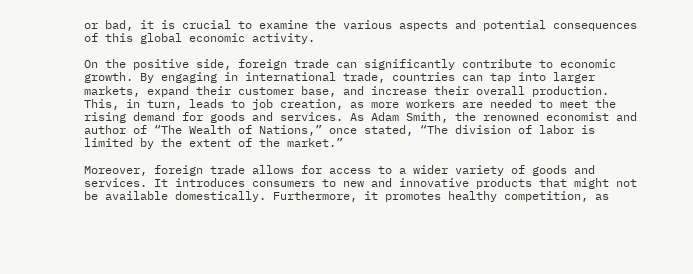or bad, it is crucial to examine the various aspects and potential consequences of this global economic activity.

On the positive side, foreign trade can significantly contribute to economic growth. By engaging in international trade, countries can tap into larger markets, expand their customer base, and increase their overall production. This, in turn, leads to job creation, as more workers are needed to meet the rising demand for goods and services. As Adam Smith, the renowned economist and author of “The Wealth of Nations,” once stated, “The division of labor is limited by the extent of the market.”

Moreover, foreign trade allows for access to a wider variety of goods and services. It introduces consumers to new and innovative products that might not be available domestically. Furthermore, it promotes healthy competition, as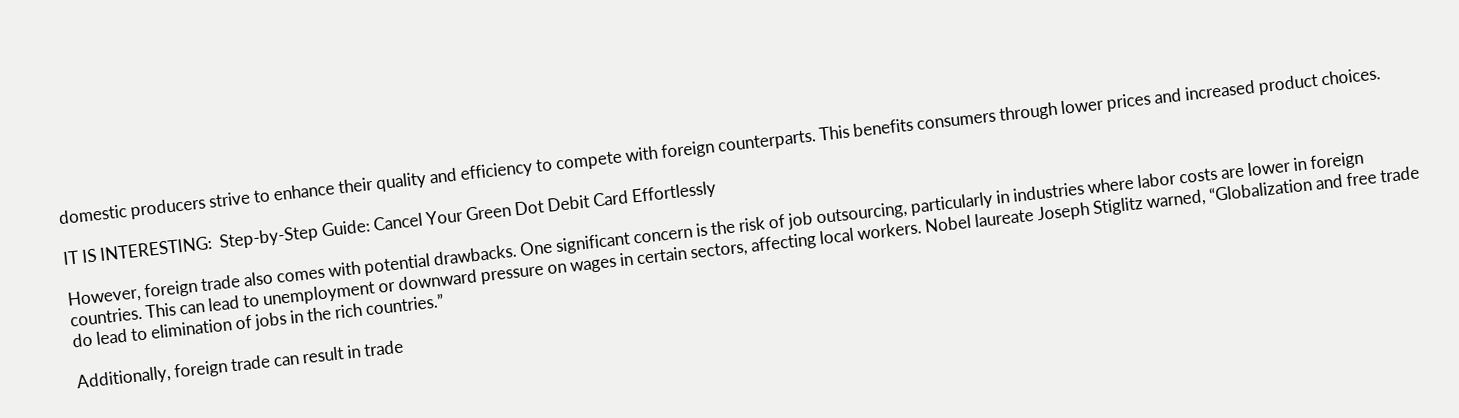domestic producers strive to enhance their quality and efficiency to compete with foreign counterparts. This benefits consumers through lower prices and increased product choices.

IT IS INTERESTING:  Step-by-Step Guide: Cancel Your Green Dot Debit Card Effortlessly

However, foreign trade also comes with potential drawbacks. One significant concern is the risk of job outsourcing, particularly in industries where labor costs are lower in foreign countries. This can lead to unemployment or downward pressure on wages in certain sectors, affecting local workers. Nobel laureate Joseph Stiglitz warned, “Globalization and free trade do lead to elimination of jobs in the rich countries.”

Additionally, foreign trade can result in trade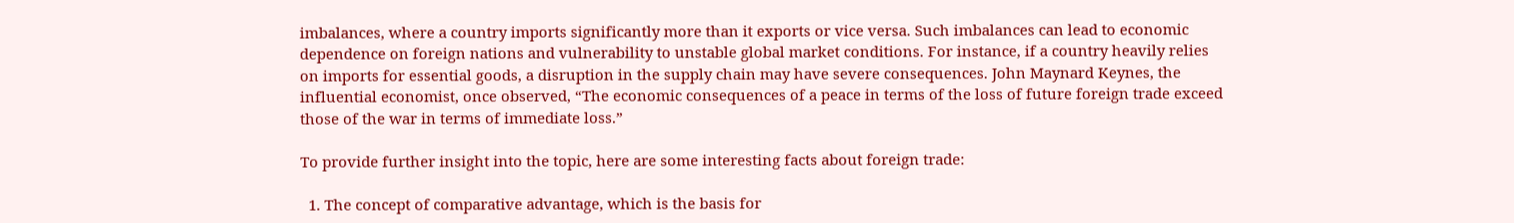imbalances, where a country imports significantly more than it exports or vice versa. Such imbalances can lead to economic dependence on foreign nations and vulnerability to unstable global market conditions. For instance, if a country heavily relies on imports for essential goods, a disruption in the supply chain may have severe consequences. John Maynard Keynes, the influential economist, once observed, “The economic consequences of a peace in terms of the loss of future foreign trade exceed those of the war in terms of immediate loss.”

To provide further insight into the topic, here are some interesting facts about foreign trade:

  1. The concept of comparative advantage, which is the basis for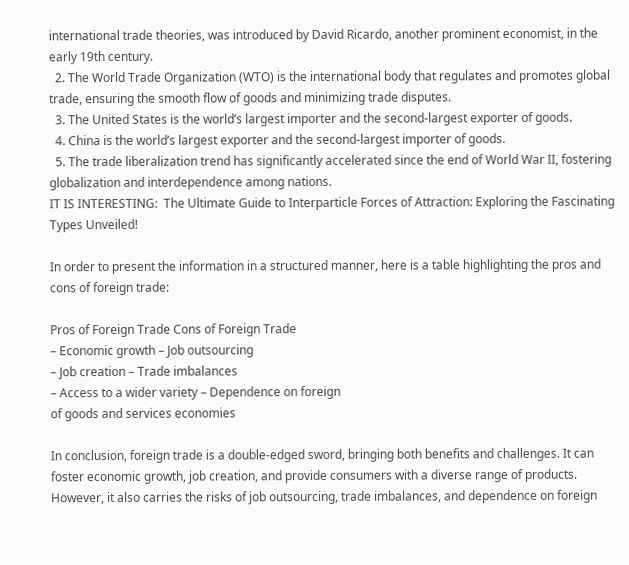international trade theories, was introduced by David Ricardo, another prominent economist, in the early 19th century.
  2. The World Trade Organization (WTO) is the international body that regulates and promotes global trade, ensuring the smooth flow of goods and minimizing trade disputes.
  3. The United States is the world’s largest importer and the second-largest exporter of goods.
  4. China is the world’s largest exporter and the second-largest importer of goods.
  5. The trade liberalization trend has significantly accelerated since the end of World War II, fostering globalization and interdependence among nations.
IT IS INTERESTING:  The Ultimate Guide to Interparticle Forces of Attraction: Exploring the Fascinating Types Unveiled!

In order to present the information in a structured manner, here is a table highlighting the pros and cons of foreign trade:

Pros of Foreign Trade Cons of Foreign Trade
– Economic growth – Job outsourcing
– Job creation – Trade imbalances
– Access to a wider variety – Dependence on foreign
of goods and services economies

In conclusion, foreign trade is a double-edged sword, bringing both benefits and challenges. It can foster economic growth, job creation, and provide consumers with a diverse range of products. However, it also carries the risks of job outsourcing, trade imbalances, and dependence on foreign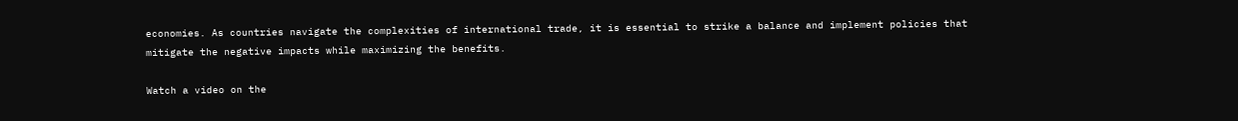economies. As countries navigate the complexities of international trade, it is essential to strike a balance and implement policies that mitigate the negative impacts while maximizing the benefits.

Watch a video on the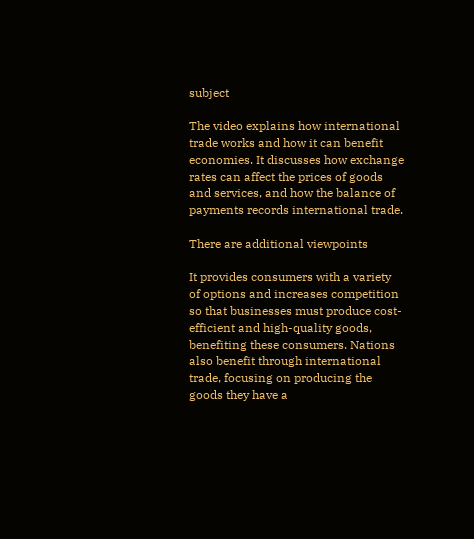subject

The video explains how international trade works and how it can benefit economies. It discusses how exchange rates can affect the prices of goods and services, and how the balance of payments records international trade.

There are additional viewpoints

It provides consumers with a variety of options and increases competition so that businesses must produce cost-efficient and high-quality goods, benefiting these consumers. Nations also benefit through international trade, focusing on producing the goods they have a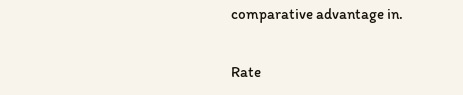comparative advantage in.

Rate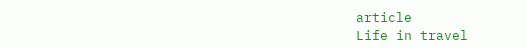article
Life in travel